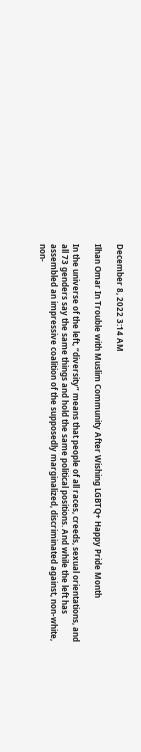December 8, 2022 3:14 AM

Ilhan Omar In Trouble with Muslim Community After Wishing LGBTQ+ Happy Pride Month

In the universe of the left, “diversity” means that people of all races, creeds, sexual orientations, and all 73 genders say the same things and hold the same political positions. And while the left has assembled an impressive coalition of the supposedly marginalized, discriminated against, non-white, non-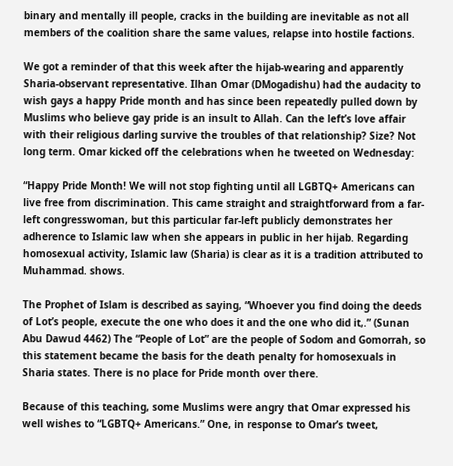binary and mentally ill people, cracks in the building are inevitable as not all members of the coalition share the same values, relapse into hostile factions.

We got a reminder of that this week after the hijab-wearing and apparently Sharia-observant representative. Ilhan Omar (DMogadishu) had the audacity to wish gays a happy Pride month and has since been repeatedly pulled down by Muslims who believe gay pride is an insult to Allah. Can the left’s love affair with their religious darling survive the troubles of that relationship? Size? Not long term. Omar kicked off the celebrations when he tweeted on Wednesday:

“Happy Pride Month! We will not stop fighting until all LGBTQ+ Americans can live free from discrimination. This came straight and straightforward from a far-left congresswoman, but this particular far-left publicly demonstrates her adherence to Islamic law when she appears in public in her hijab. Regarding homosexual activity, Islamic law (Sharia) is clear as it is a tradition attributed to Muhammad. shows.

The Prophet of Islam is described as saying, “Whoever you find doing the deeds of Lot’s people, execute the one who does it and the one who did it,.” (Sunan Abu Dawud 4462) The “People of Lot” are the people of Sodom and Gomorrah, so this statement became the basis for the death penalty for homosexuals in Sharia states. There is no place for Pride month over there.

Because of this teaching, some Muslims were angry that Omar expressed his well wishes to “LGBTQ+ Americans.” One, in response to Omar’s tweet,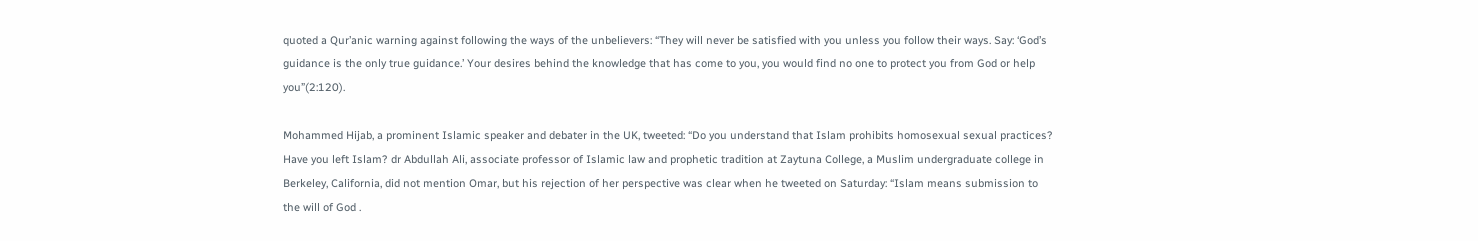quoted a Qur’anic warning against following the ways of the unbelievers: “They will never be satisfied with you unless you follow their ways. Say: ‘God’s guidance is the only true guidance.’ Your desires behind the knowledge that has come to you, you would find no one to protect you from God or help you”(2:120).

Mohammed Hijab, a prominent Islamic speaker and debater in the UK, tweeted: “Do you understand that Islam prohibits homosexual sexual practices? Have you left Islam? dr Abdullah Ali, associate professor of Islamic law and prophetic tradition at Zaytuna College, a Muslim undergraduate college in Berkeley, California, did not mention Omar, but his rejection of her perspective was clear when he tweeted on Saturday: “Islam means submission to the will of God .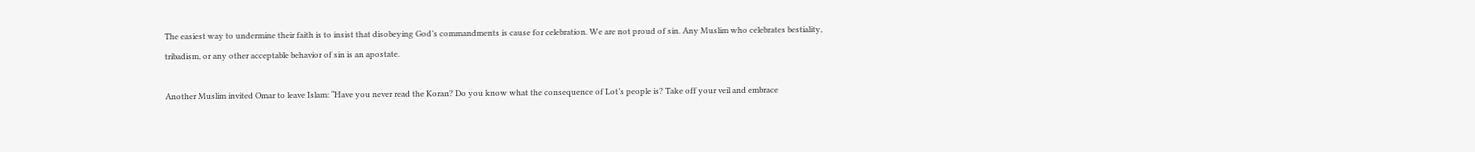The easiest way to undermine their faith is to insist that disobeying God’s commandments is cause for celebration. We are not proud of sin. Any Muslim who celebrates bestiality, tribadism, or any other acceptable behavior of sin is an apostate.

Another Muslim invited Omar to leave Islam: “Have you never read the Koran? Do you know what the consequence of Lot’s people is? Take off your veil and embrace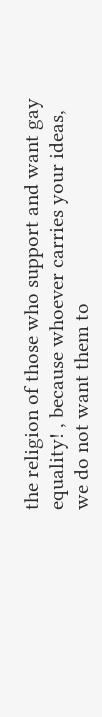the religion of those who support and want gay equality! , because whoever carries your ideas, we do not want them to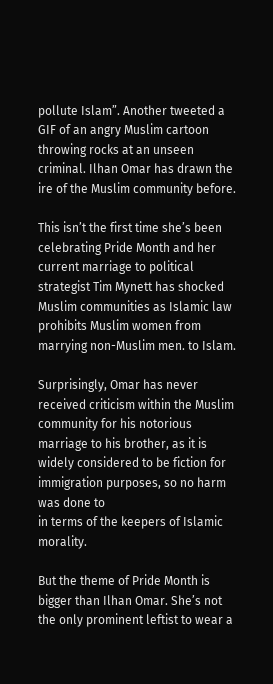pollute Islam”. Another tweeted a GIF of an angry Muslim cartoon throwing rocks at an unseen criminal. Ilhan Omar has drawn the ire of the Muslim community before.

This isn’t the first time she’s been celebrating Pride Month and her current marriage to political strategist Tim Mynett has shocked Muslim communities as Islamic law prohibits Muslim women from marrying non-Muslim men. to Islam.

Surprisingly, Omar has never received criticism within the Muslim community for his notorious marriage to his brother, as it is widely considered to be fiction for immigration purposes, so no harm was done to
in terms of the keepers of Islamic morality.

But the theme of Pride Month is bigger than Ilhan Omar. She’s not the only prominent leftist to wear a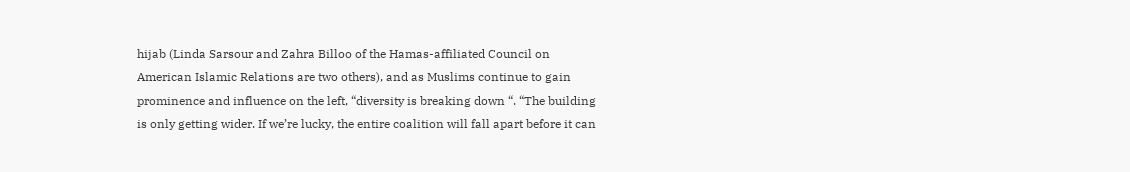hijab (Linda Sarsour and Zahra Billoo of the Hamas-affiliated Council on American Islamic Relations are two others), and as Muslims continue to gain prominence and influence on the left, “diversity is breaking down “. “The building is only getting wider. If we’re lucky, the entire coalition will fall apart before it can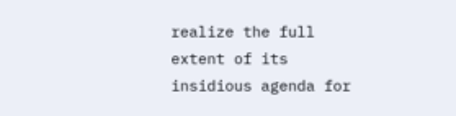realize the full extent of its insidious agenda for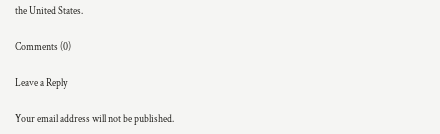the United States.

Comments (0)

Leave a Reply

Your email address will not be published.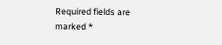Required fields are marked *